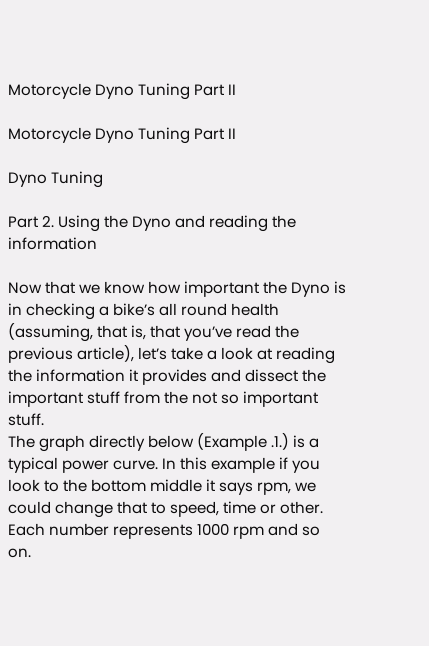Motorcycle Dyno Tuning Part II

Motorcycle Dyno Tuning Part II

Dyno Tuning

Part 2. Using the Dyno and reading the information

Now that we know how important the Dyno is in checking a bike’s all round health (assuming, that is, that you’ve read the previous article), let’s take a look at reading the information it provides and dissect the important stuff from the not so important stuff.
The graph directly below (Example .1.) is a typical power curve. In this example if you look to the bottom middle it says rpm, we could change that to speed, time or other. Each number represents 1000 rpm and so on.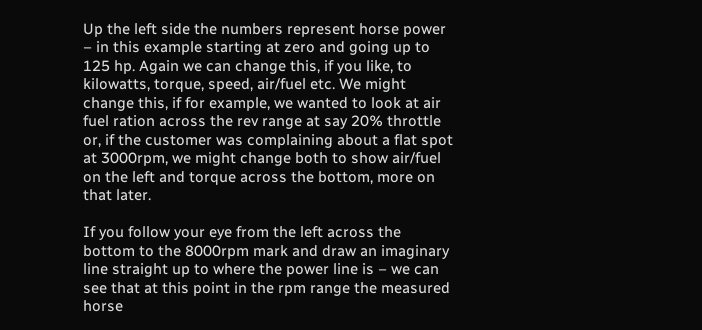Up the left side the numbers represent horse power – in this example starting at zero and going up to 125 hp. Again we can change this, if you like, to kilowatts, torque, speed, air/fuel etc. We might change this, if for example, we wanted to look at air fuel ration across the rev range at say 20% throttle or, if the customer was complaining about a flat spot at 3000rpm, we might change both to show air/fuel on the left and torque across the bottom, more on that later.

If you follow your eye from the left across the bottom to the 8000rpm mark and draw an imaginary line straight up to where the power line is – we can see that at this point in the rpm range the measured horse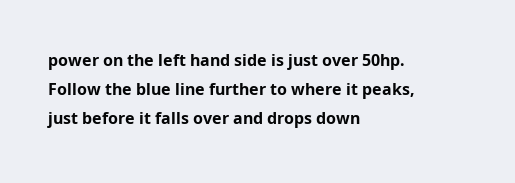power on the left hand side is just over 50hp. Follow the blue line further to where it peaks, just before it falls over and drops down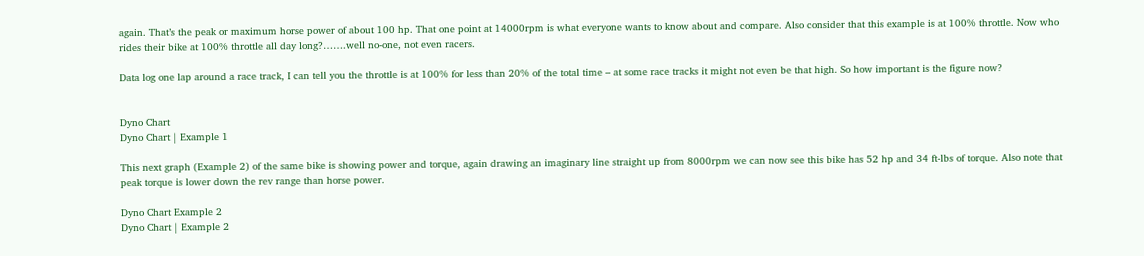again. That’s the peak or maximum horse power of about 100 hp. That one point at 14000rpm is what everyone wants to know about and compare. Also consider that this example is at 100% throttle. Now who rides their bike at 100% throttle all day long?…….well no-one, not even racers.

Data log one lap around a race track, I can tell you the throttle is at 100% for less than 20% of the total time – at some race tracks it might not even be that high. So how important is the figure now?


Dyno Chart
Dyno Chart | Example 1

This next graph (Example 2) of the same bike is showing power and torque, again drawing an imaginary line straight up from 8000rpm we can now see this bike has 52 hp and 34 ft-lbs of torque. Also note that peak torque is lower down the rev range than horse power.

Dyno Chart Example 2
Dyno Chart | Example 2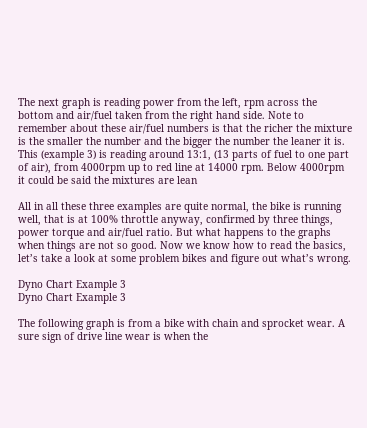The next graph is reading power from the left, rpm across the bottom and air/fuel taken from the right hand side. Note to remember about these air/fuel numbers is that the richer the mixture is the smaller the number and the bigger the number the leaner it is. This (example 3) is reading around 13:1, (13 parts of fuel to one part of air), from 4000rpm up to red line at 14000 rpm. Below 4000rpm it could be said the mixtures are lean

All in all these three examples are quite normal, the bike is running well, that is at 100% throttle anyway, confirmed by three things, power torque and air/fuel ratio. But what happens to the graphs when things are not so good. Now we know how to read the basics, let’s take a look at some problem bikes and figure out what’s wrong.

Dyno Chart Example 3
Dyno Chart Example 3

The following graph is from a bike with chain and sprocket wear. A sure sign of drive line wear is when the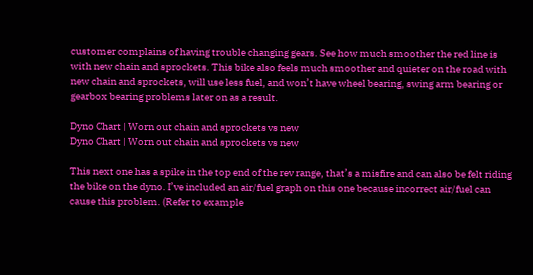customer complains of having trouble changing gears. See how much smoother the red line is with new chain and sprockets. This bike also feels much smoother and quieter on the road with new chain and sprockets, will use less fuel, and won’t have wheel bearing, swing arm bearing or gearbox bearing problems later on as a result.

Dyno Chart | Worn out chain and sprockets vs new
Dyno Chart | Worn out chain and sprockets vs new

This next one has a spike in the top end of the rev range, that’s a misfire and can also be felt riding the bike on the dyno. I’ve included an air/fuel graph on this one because incorrect air/fuel can cause this problem. (Refer to example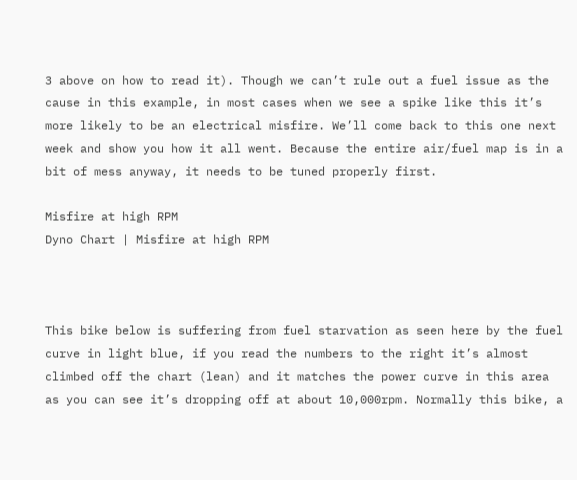3 above on how to read it). Though we can’t rule out a fuel issue as the cause in this example, in most cases when we see a spike like this it’s more likely to be an electrical misfire. We’ll come back to this one next week and show you how it all went. Because the entire air/fuel map is in a bit of mess anyway, it needs to be tuned properly first.

Misfire at high RPM
Dyno Chart | Misfire at high RPM



This bike below is suffering from fuel starvation as seen here by the fuel curve in light blue, if you read the numbers to the right it’s almost climbed off the chart (lean) and it matches the power curve in this area as you can see it’s dropping off at about 10,000rpm. Normally this bike, a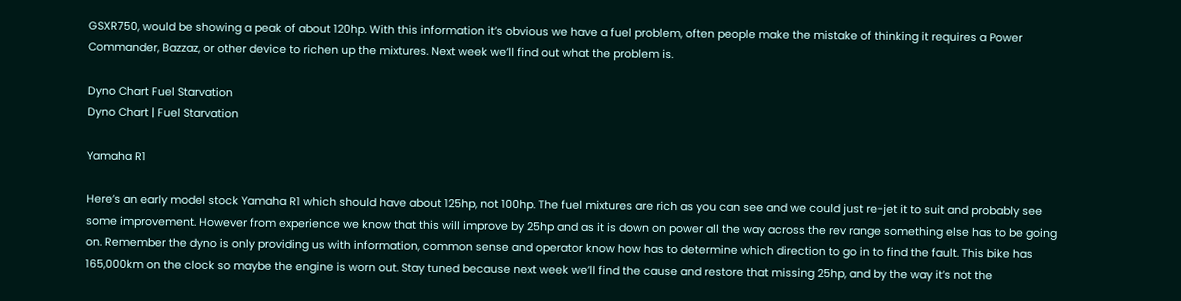GSXR750, would be showing a peak of about 120hp. With this information it’s obvious we have a fuel problem, often people make the mistake of thinking it requires a Power Commander, Bazzaz, or other device to richen up the mixtures. Next week we’ll find out what the problem is.

Dyno Chart Fuel Starvation
Dyno Chart | Fuel Starvation

Yamaha R1

Here’s an early model stock Yamaha R1 which should have about 125hp, not 100hp. The fuel mixtures are rich as you can see and we could just re-jet it to suit and probably see some improvement. However from experience we know that this will improve by 25hp and as it is down on power all the way across the rev range something else has to be going on. Remember the dyno is only providing us with information, common sense and operator know how has to determine which direction to go in to find the fault. This bike has 165,000km on the clock so maybe the engine is worn out. Stay tuned because next week we’ll find the cause and restore that missing 25hp, and by the way it’s not the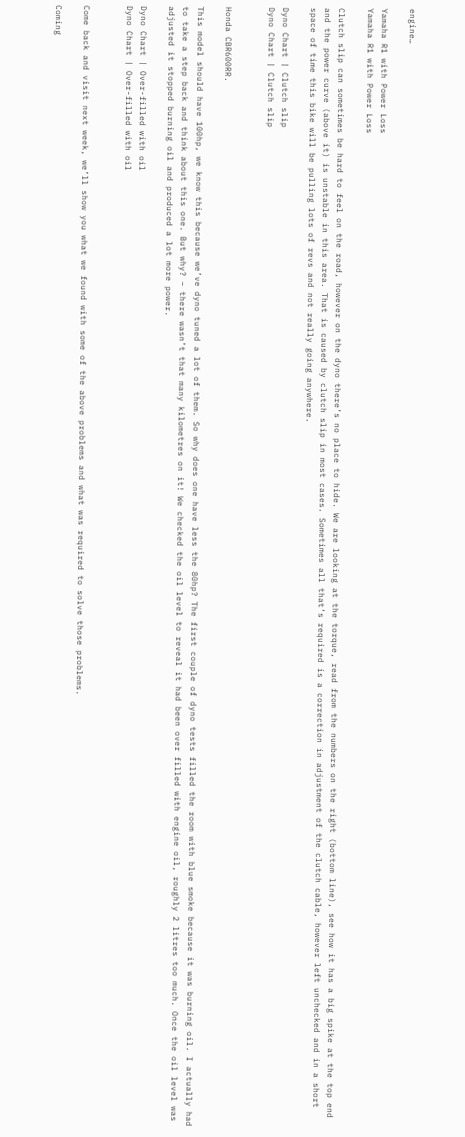engine…

Yamaha R1 with Power Loss
Yamaha R1 with Power Loss

Clutch slip can sometimes be hard to feel on the road, however on the dyno there’s no place to hide. We are looking at the torque, read from the numbers on the right (bottom line), see how it has a big spike at the top end and the power curve (above it) is unstable in this area. That is caused by clutch slip in most cases. Sometimes all that’s required is a correction in adjustment of the clutch cable, however left unchecked and in a short space of time this bike will be pulling lots of revs and not really going anywhere.

Dyno Chart | Clutch slip
Dyno Chart | Clutch slip


Honda CBR600RR.

This model should have 100hp, we know this because we’ve dyno tuned a lot of them. So why does one have less the 80hp? The first couple of dyno tests filled the room with blue smoke because it was burning oil. I actually had to take a step back and think about this one. But why? – there wasn’t that many kilometres on it! We checked the oil level to reveal it had been over filled with engine oil, roughly 2 litres too much. Once the oil level was adjusted it stopped burning oil and produced a lot more power.

Dyno Chart | Over-filled with oil
Dyno Chart | Over-filled with oil


Come back and visit next week, we’ll show you what we found with some of the above problems and what was required to solve those problems.

Coming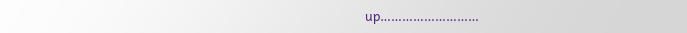up………………………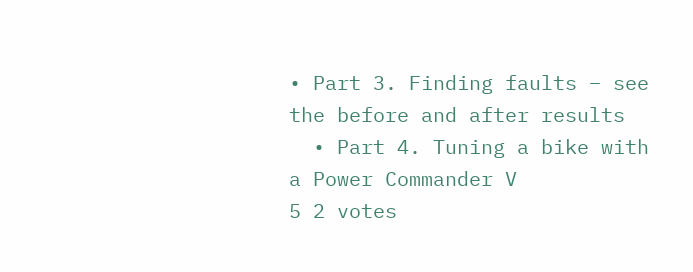• Part 3. Finding faults – see the before and after results
  • Part 4. Tuning a bike with a Power Commander V
5 2 votes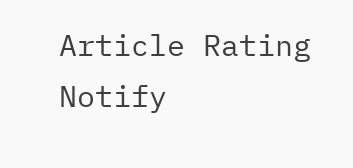Article Rating
Notify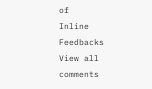of
Inline Feedbacks
View all comments